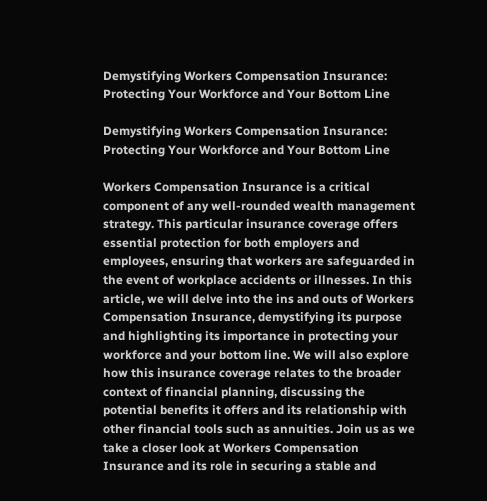Demystifying Workers Compensation Insurance: Protecting Your Workforce and Your Bottom Line

Demystifying Workers Compensation Insurance: Protecting Your Workforce and Your Bottom Line

Workers Compensation Insurance is a critical component of any well-rounded wealth management strategy. This particular insurance coverage offers essential protection for both employers and employees, ensuring that workers are safeguarded in the event of workplace accidents or illnesses. In this article, we will delve into the ins and outs of Workers Compensation Insurance, demystifying its purpose and highlighting its importance in protecting your workforce and your bottom line. We will also explore how this insurance coverage relates to the broader context of financial planning, discussing the potential benefits it offers and its relationship with other financial tools such as annuities. Join us as we take a closer look at Workers Compensation Insurance and its role in securing a stable and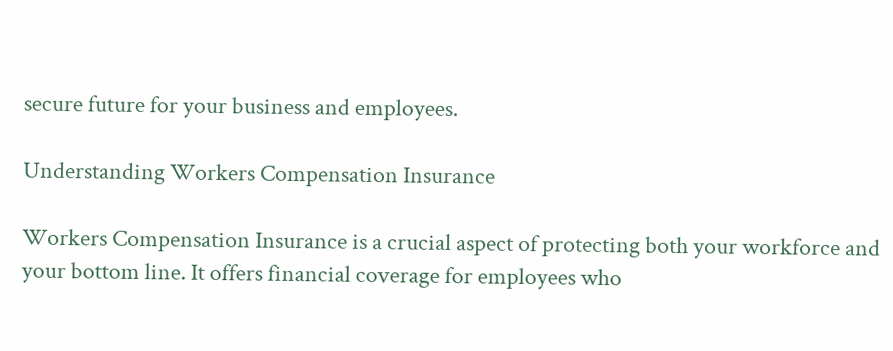secure future for your business and employees.

Understanding Workers Compensation Insurance

Workers Compensation Insurance is a crucial aspect of protecting both your workforce and your bottom line. It offers financial coverage for employees who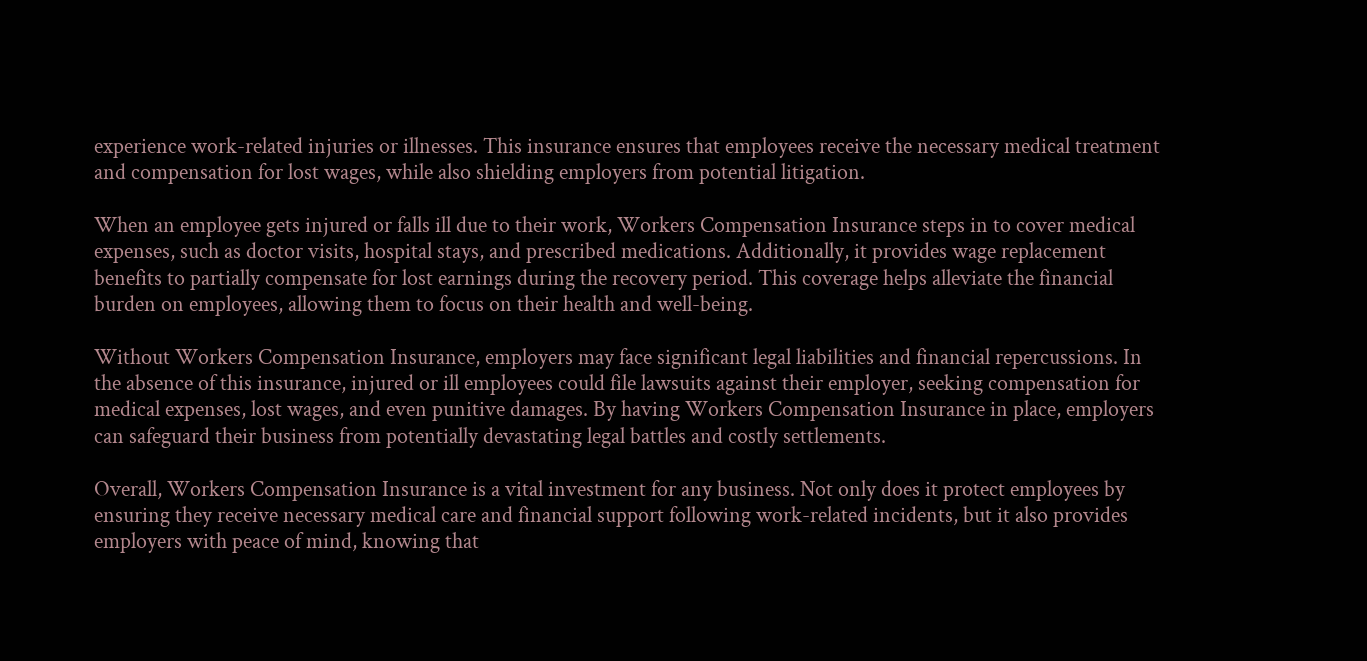experience work-related injuries or illnesses. This insurance ensures that employees receive the necessary medical treatment and compensation for lost wages, while also shielding employers from potential litigation.

When an employee gets injured or falls ill due to their work, Workers Compensation Insurance steps in to cover medical expenses, such as doctor visits, hospital stays, and prescribed medications. Additionally, it provides wage replacement benefits to partially compensate for lost earnings during the recovery period. This coverage helps alleviate the financial burden on employees, allowing them to focus on their health and well-being.

Without Workers Compensation Insurance, employers may face significant legal liabilities and financial repercussions. In the absence of this insurance, injured or ill employees could file lawsuits against their employer, seeking compensation for medical expenses, lost wages, and even punitive damages. By having Workers Compensation Insurance in place, employers can safeguard their business from potentially devastating legal battles and costly settlements.

Overall, Workers Compensation Insurance is a vital investment for any business. Not only does it protect employees by ensuring they receive necessary medical care and financial support following work-related incidents, but it also provides employers with peace of mind, knowing that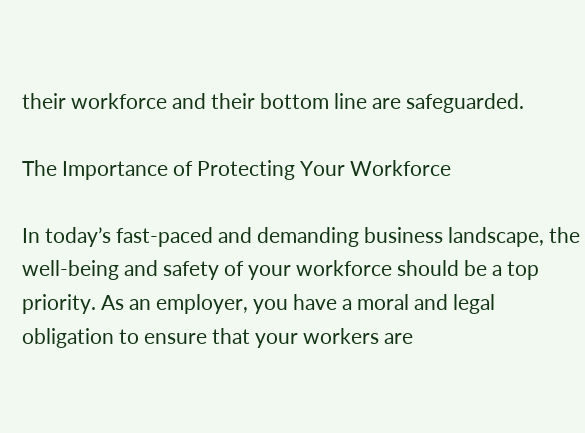their workforce and their bottom line are safeguarded.

The Importance of Protecting Your Workforce

In today’s fast-paced and demanding business landscape, the well-being and safety of your workforce should be a top priority. As an employer, you have a moral and legal obligation to ensure that your workers are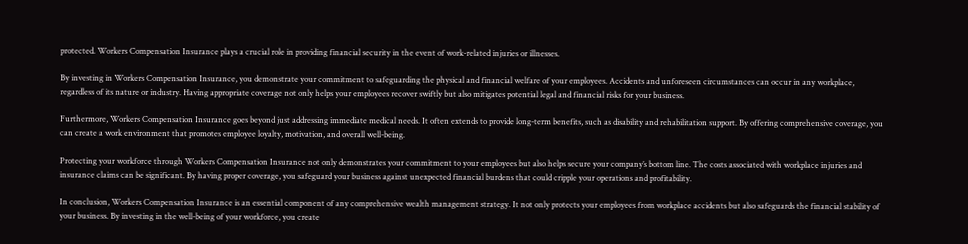protected. Workers Compensation Insurance plays a crucial role in providing financial security in the event of work-related injuries or illnesses.

By investing in Workers Compensation Insurance, you demonstrate your commitment to safeguarding the physical and financial welfare of your employees. Accidents and unforeseen circumstances can occur in any workplace, regardless of its nature or industry. Having appropriate coverage not only helps your employees recover swiftly but also mitigates potential legal and financial risks for your business.

Furthermore, Workers Compensation Insurance goes beyond just addressing immediate medical needs. It often extends to provide long-term benefits, such as disability and rehabilitation support. By offering comprehensive coverage, you can create a work environment that promotes employee loyalty, motivation, and overall well-being.

Protecting your workforce through Workers Compensation Insurance not only demonstrates your commitment to your employees but also helps secure your company’s bottom line. The costs associated with workplace injuries and insurance claims can be significant. By having proper coverage, you safeguard your business against unexpected financial burdens that could cripple your operations and profitability.

In conclusion, Workers Compensation Insurance is an essential component of any comprehensive wealth management strategy. It not only protects your employees from workplace accidents but also safeguards the financial stability of your business. By investing in the well-being of your workforce, you create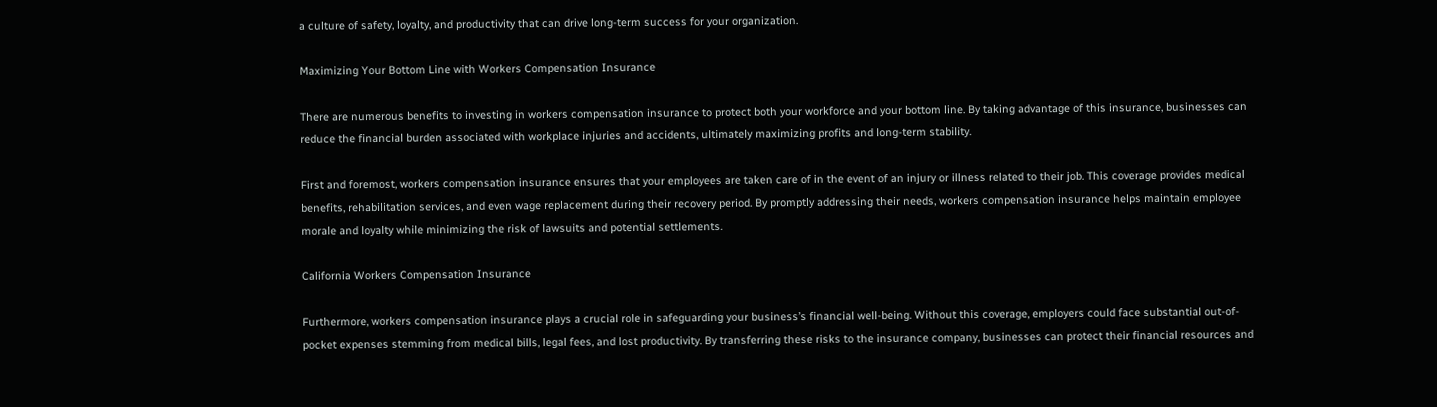a culture of safety, loyalty, and productivity that can drive long-term success for your organization.

Maximizing Your Bottom Line with Workers Compensation Insurance

There are numerous benefits to investing in workers compensation insurance to protect both your workforce and your bottom line. By taking advantage of this insurance, businesses can reduce the financial burden associated with workplace injuries and accidents, ultimately maximizing profits and long-term stability.

First and foremost, workers compensation insurance ensures that your employees are taken care of in the event of an injury or illness related to their job. This coverage provides medical benefits, rehabilitation services, and even wage replacement during their recovery period. By promptly addressing their needs, workers compensation insurance helps maintain employee morale and loyalty while minimizing the risk of lawsuits and potential settlements.

California Workers Compensation Insurance

Furthermore, workers compensation insurance plays a crucial role in safeguarding your business’s financial well-being. Without this coverage, employers could face substantial out-of-pocket expenses stemming from medical bills, legal fees, and lost productivity. By transferring these risks to the insurance company, businesses can protect their financial resources and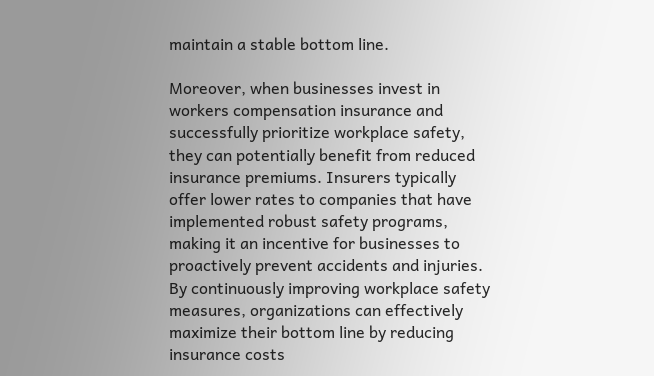maintain a stable bottom line.

Moreover, when businesses invest in workers compensation insurance and successfully prioritize workplace safety, they can potentially benefit from reduced insurance premiums. Insurers typically offer lower rates to companies that have implemented robust safety programs, making it an incentive for businesses to proactively prevent accidents and injuries. By continuously improving workplace safety measures, organizations can effectively maximize their bottom line by reducing insurance costs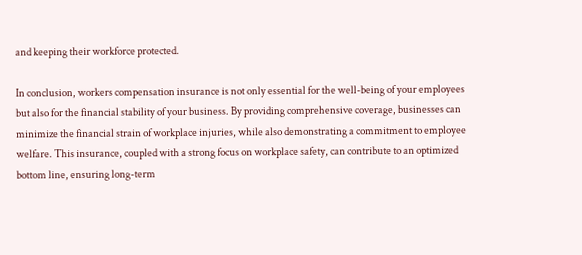and keeping their workforce protected.

In conclusion, workers compensation insurance is not only essential for the well-being of your employees but also for the financial stability of your business. By providing comprehensive coverage, businesses can minimize the financial strain of workplace injuries, while also demonstrating a commitment to employee welfare. This insurance, coupled with a strong focus on workplace safety, can contribute to an optimized bottom line, ensuring long-term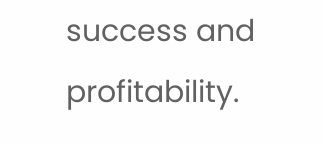success and profitability.